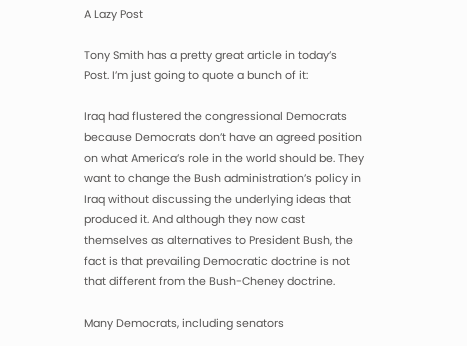A Lazy Post

Tony Smith has a pretty great article in today’s Post. I’m just going to quote a bunch of it:

Iraq had flustered the congressional Democrats because Democrats don’t have an agreed position on what America’s role in the world should be. They want to change the Bush administration’s policy in Iraq without discussing the underlying ideas that produced it. And although they now cast themselves as alternatives to President Bush, the fact is that prevailing Democratic doctrine is not that different from the Bush-Cheney doctrine.

Many Democrats, including senators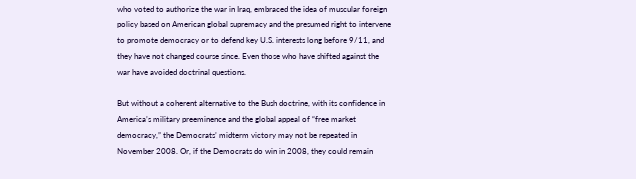who voted to authorize the war in Iraq, embraced the idea of muscular foreign policy based on American global supremacy and the presumed right to intervene to promote democracy or to defend key U.S. interests long before 9/11, and they have not changed course since. Even those who have shifted against the war have avoided doctrinal questions.

But without a coherent alternative to the Bush doctrine, with its confidence in America’s military preeminence and the global appeal of “free market democracy,” the Democrats’ midterm victory may not be repeated in November 2008. Or, if the Democrats do win in 2008, they could remain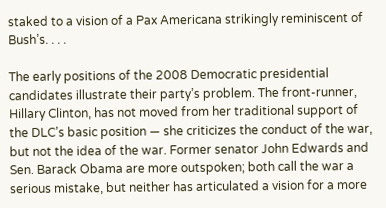staked to a vision of a Pax Americana strikingly reminiscent of Bush’s. . . .

The early positions of the 2008 Democratic presidential candidates illustrate their party’s problem. The front-runner, Hillary Clinton, has not moved from her traditional support of the DLC’s basic position — she criticizes the conduct of the war, but not the idea of the war. Former senator John Edwards and Sen. Barack Obama are more outspoken; both call the war a serious mistake, but neither has articulated a vision for a more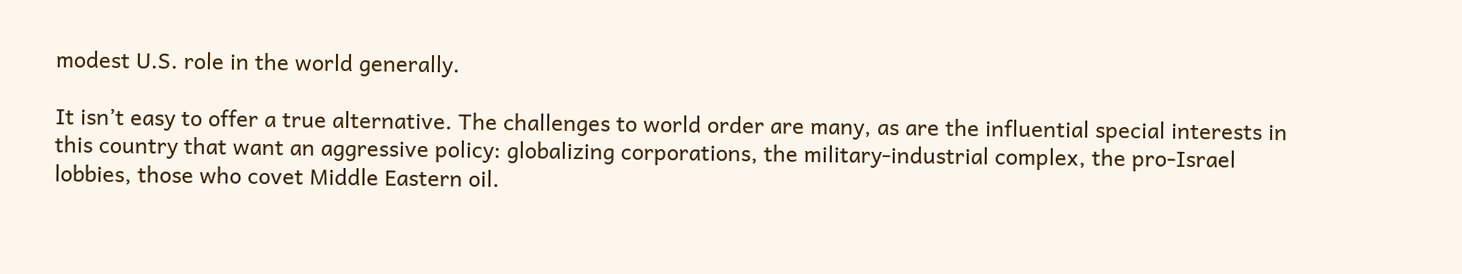modest U.S. role in the world generally.

It isn’t easy to offer a true alternative. The challenges to world order are many, as are the influential special interests in this country that want an aggressive policy: globalizing corporations, the military-industrial complex, the pro-Israel lobbies, those who covet Middle Eastern oil.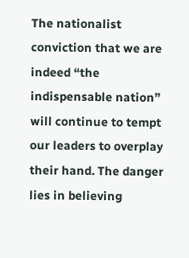The nationalist conviction that we are indeed “the indispensable nation” will continue to tempt our leaders to overplay their hand. The danger lies in believing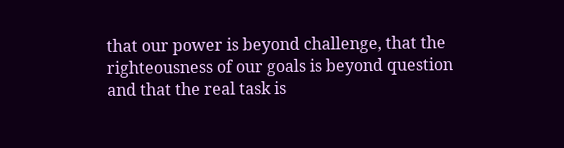that our power is beyond challenge, that the righteousness of our goals is beyond question and that the real task is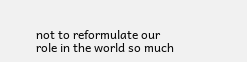not to reformulate our role in the world so much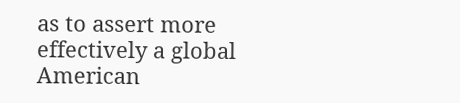as to assert more effectively a global American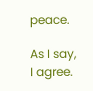peace.

As I say, I agree.